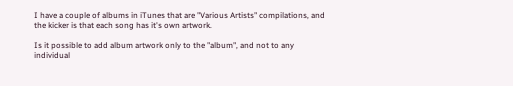I have a couple of albums in iTunes that are "Various Artists" compilations, and the kicker is that each song has it's own artwork.

Is it possible to add album artwork only to the "album", and not to any individual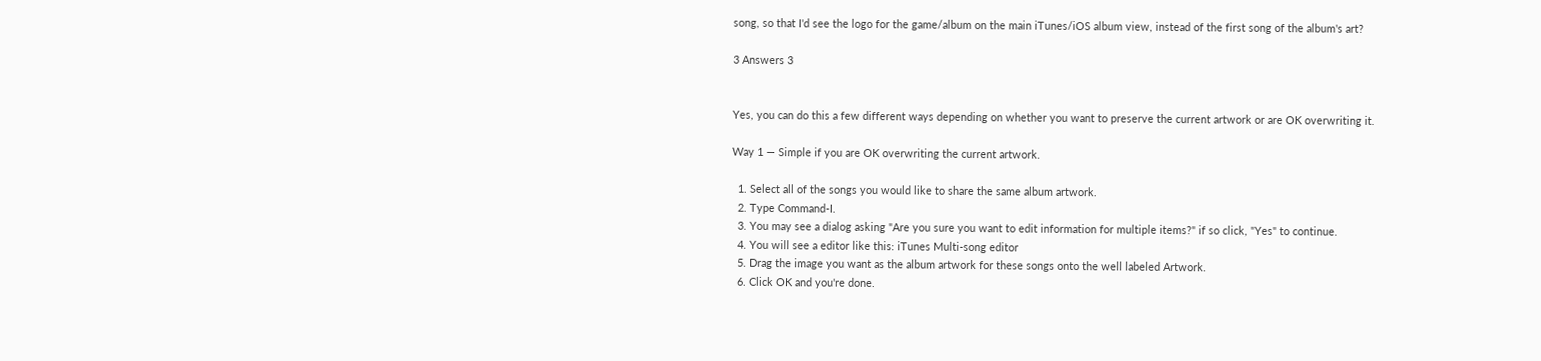song, so that I'd see the logo for the game/album on the main iTunes/iOS album view, instead of the first song of the album's art?

3 Answers 3


Yes, you can do this a few different ways depending on whether you want to preserve the current artwork or are OK overwriting it.

Way 1 — Simple if you are OK overwriting the current artwork.

  1. Select all of the songs you would like to share the same album artwork.
  2. Type Command-I.
  3. You may see a dialog asking "Are you sure you want to edit information for multiple items?" if so click, "Yes" to continue.
  4. You will see a editor like this: iTunes Multi-song editor
  5. Drag the image you want as the album artwork for these songs onto the well labeled Artwork.
  6. Click OK and you're done.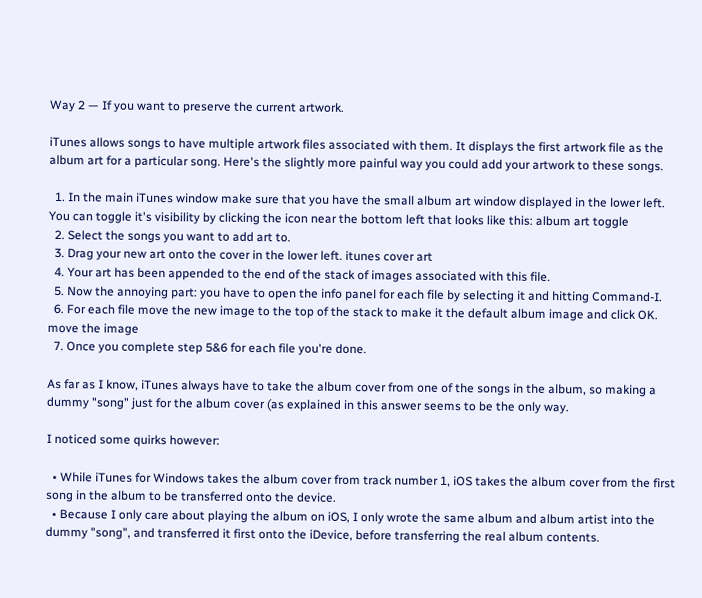Way 2 — If you want to preserve the current artwork.

iTunes allows songs to have multiple artwork files associated with them. It displays the first artwork file as the album art for a particular song. Here's the slightly more painful way you could add your artwork to these songs.

  1. In the main iTunes window make sure that you have the small album art window displayed in the lower left. You can toggle it's visibility by clicking the icon near the bottom left that looks like this: album art toggle
  2. Select the songs you want to add art to.
  3. Drag your new art onto the cover in the lower left. itunes cover art
  4. Your art has been appended to the end of the stack of images associated with this file.
  5. Now the annoying part: you have to open the info panel for each file by selecting it and hitting Command-I.
  6. For each file move the new image to the top of the stack to make it the default album image and click OK. move the image
  7. Once you complete step 5&6 for each file you're done.

As far as I know, iTunes always have to take the album cover from one of the songs in the album, so making a dummy "song" just for the album cover (as explained in this answer seems to be the only way.

I noticed some quirks however:

  • While iTunes for Windows takes the album cover from track number 1, iOS takes the album cover from the first song in the album to be transferred onto the device.
  • Because I only care about playing the album on iOS, I only wrote the same album and album artist into the dummy "song", and transferred it first onto the iDevice, before transferring the real album contents.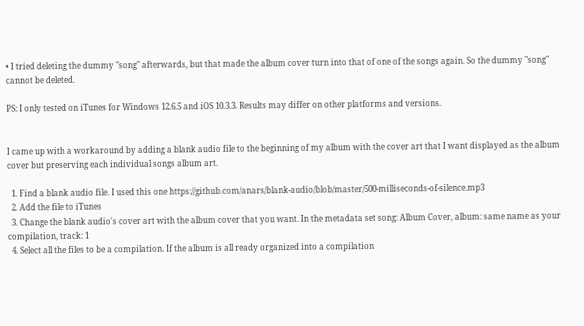• I tried deleting the dummy "song" afterwards, but that made the album cover turn into that of one of the songs again. So the dummy "song" cannot be deleted.

PS: I only tested on iTunes for Windows 12.6.5 and iOS 10.3.3. Results may differ on other platforms and versions.


I came up with a workaround by adding a blank audio file to the beginning of my album with the cover art that I want displayed as the album cover but preserving each individual songs album art.

  1. Find a blank audio file. I used this one https://github.com/anars/blank-audio/blob/master/500-milliseconds-of-silence.mp3
  2. Add the file to iTunes
  3. Change the blank audio's cover art with the album cover that you want. In the metadata set song: Album Cover, album: same name as your compilation, track: 1
  4. Select all the files to be a compilation. If the album is all ready organized into a compilation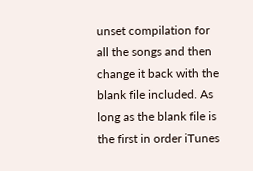unset compilation for all the songs and then change it back with the blank file included. As long as the blank file is the first in order iTunes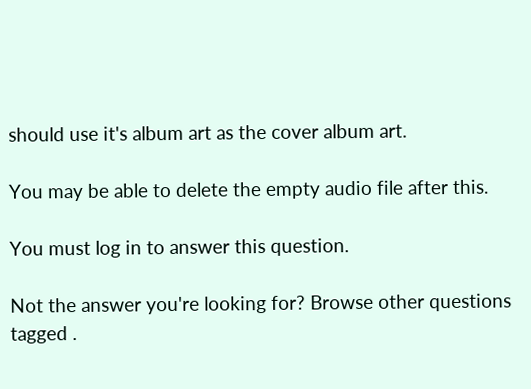should use it's album art as the cover album art.

You may be able to delete the empty audio file after this.

You must log in to answer this question.

Not the answer you're looking for? Browse other questions tagged .